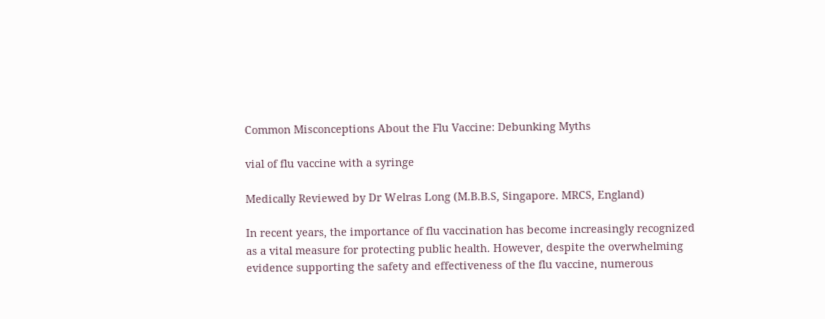Common Misconceptions About the Flu Vaccine: Debunking Myths

vial of flu vaccine with a syringe

Medically Reviewed by Dr Welras Long (M.B.B.S, Singapore. MRCS, England)

In recent years, the importance of flu vaccination has become increasingly recognized as a vital measure for protecting public health. However, despite the overwhelming evidence supporting the safety and effectiveness of the flu vaccine, numerous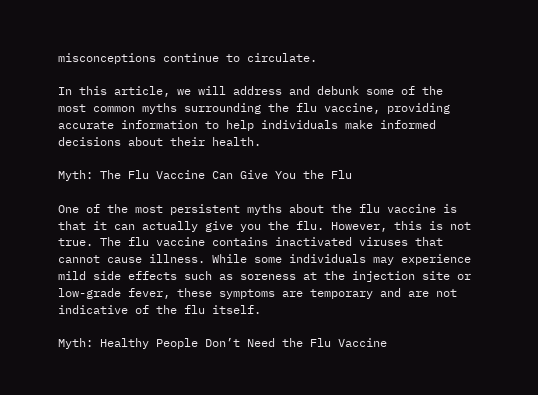misconceptions continue to circulate.

In this article, we will address and debunk some of the most common myths surrounding the flu vaccine, providing accurate information to help individuals make informed decisions about their health.

Myth: The Flu Vaccine Can Give You the Flu

One of the most persistent myths about the flu vaccine is that it can actually give you the flu. However, this is not true. The flu vaccine contains inactivated viruses that cannot cause illness. While some individuals may experience mild side effects such as soreness at the injection site or low-grade fever, these symptoms are temporary and are not indicative of the flu itself.

Myth: Healthy People Don’t Need the Flu Vaccine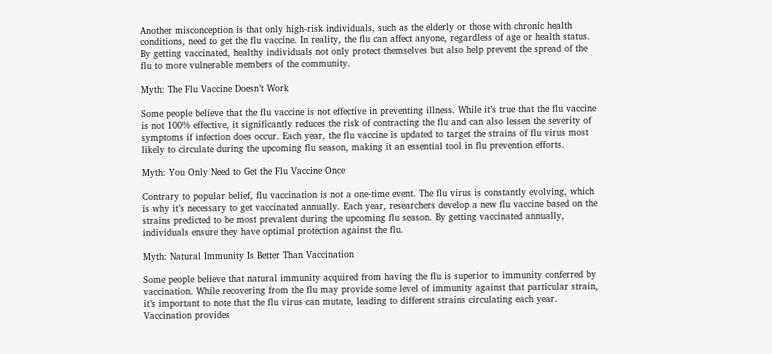Another misconception is that only high-risk individuals, such as the elderly or those with chronic health conditions, need to get the flu vaccine. In reality, the flu can affect anyone, regardless of age or health status. By getting vaccinated, healthy individuals not only protect themselves but also help prevent the spread of the flu to more vulnerable members of the community.

Myth: The Flu Vaccine Doesn’t Work

Some people believe that the flu vaccine is not effective in preventing illness. While it’s true that the flu vaccine is not 100% effective, it significantly reduces the risk of contracting the flu and can also lessen the severity of symptoms if infection does occur. Each year, the flu vaccine is updated to target the strains of flu virus most likely to circulate during the upcoming flu season, making it an essential tool in flu prevention efforts.

Myth: You Only Need to Get the Flu Vaccine Once

Contrary to popular belief, flu vaccination is not a one-time event. The flu virus is constantly evolving, which is why it’s necessary to get vaccinated annually. Each year, researchers develop a new flu vaccine based on the strains predicted to be most prevalent during the upcoming flu season. By getting vaccinated annually, individuals ensure they have optimal protection against the flu.

Myth: Natural Immunity Is Better Than Vaccination

Some people believe that natural immunity acquired from having the flu is superior to immunity conferred by vaccination. While recovering from the flu may provide some level of immunity against that particular strain, it’s important to note that the flu virus can mutate, leading to different strains circulating each year. Vaccination provides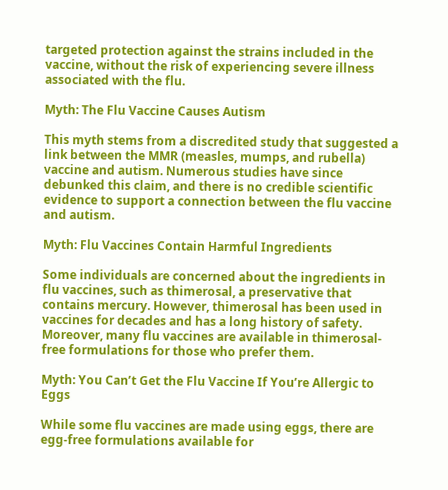targeted protection against the strains included in the vaccine, without the risk of experiencing severe illness associated with the flu.

Myth: The Flu Vaccine Causes Autism

This myth stems from a discredited study that suggested a link between the MMR (measles, mumps, and rubella) vaccine and autism. Numerous studies have since debunked this claim, and there is no credible scientific evidence to support a connection between the flu vaccine and autism.

Myth: Flu Vaccines Contain Harmful Ingredients

Some individuals are concerned about the ingredients in flu vaccines, such as thimerosal, a preservative that contains mercury. However, thimerosal has been used in vaccines for decades and has a long history of safety. Moreover, many flu vaccines are available in thimerosal-free formulations for those who prefer them.

Myth: You Can’t Get the Flu Vaccine If You’re Allergic to Eggs

While some flu vaccines are made using eggs, there are egg-free formulations available for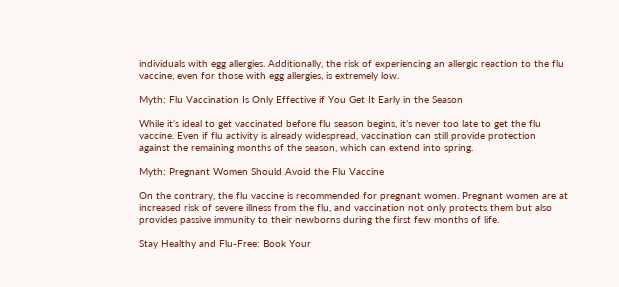individuals with egg allergies. Additionally, the risk of experiencing an allergic reaction to the flu vaccine, even for those with egg allergies, is extremely low.

Myth: Flu Vaccination Is Only Effective if You Get It Early in the Season

While it’s ideal to get vaccinated before flu season begins, it’s never too late to get the flu vaccine. Even if flu activity is already widespread, vaccination can still provide protection against the remaining months of the season, which can extend into spring.

Myth: Pregnant Women Should Avoid the Flu Vaccine

On the contrary, the flu vaccine is recommended for pregnant women. Pregnant women are at increased risk of severe illness from the flu, and vaccination not only protects them but also provides passive immunity to their newborns during the first few months of life.

Stay Healthy and Flu-Free: Book Your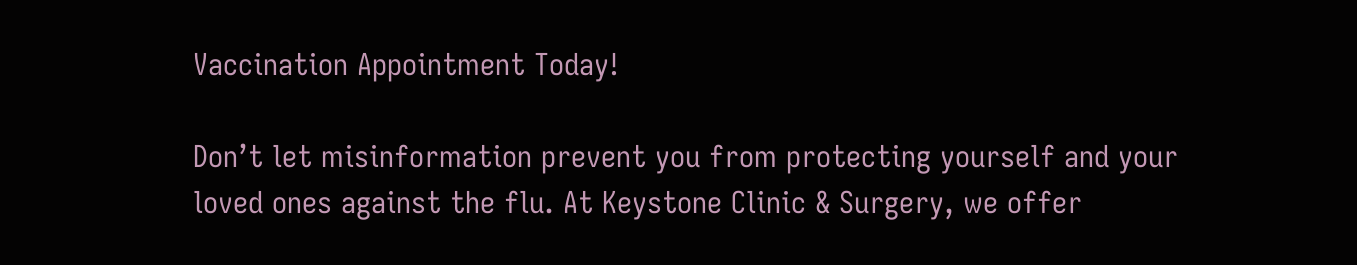Vaccination Appointment Today!

Don’t let misinformation prevent you from protecting yourself and your loved ones against the flu. At Keystone Clinic & Surgery, we offer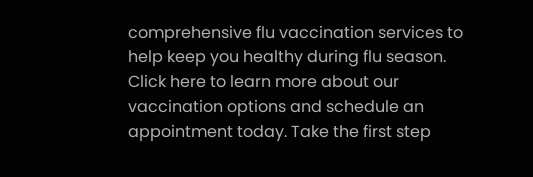comprehensive flu vaccination services to help keep you healthy during flu season. Click here to learn more about our vaccination options and schedule an appointment today. Take the first step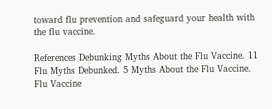toward flu prevention and safeguard your health with the flu vaccine.

References Debunking Myths About the Flu Vaccine. 11 Flu Myths Debunked. 5 Myths About the Flu Vaccine. Flu Vaccine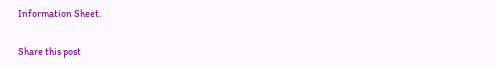Information Sheet.

Share this post